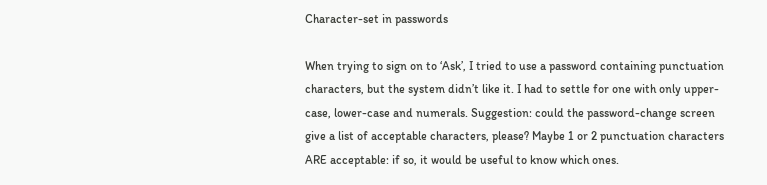Character-set in passwords

When trying to sign on to ‘Ask’, I tried to use a password containing punctuation characters, but the system didn’t like it. I had to settle for one with only upper-case, lower-case and numerals. Suggestion: could the password-change screen give a list of acceptable characters, please? Maybe 1 or 2 punctuation characters ARE acceptable: if so, it would be useful to know which ones.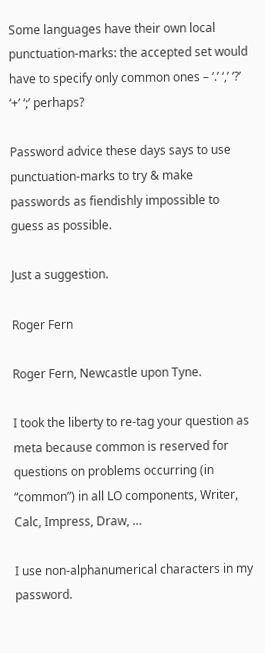Some languages have their own local punctuation-marks: the accepted set would have to specify only common ones – ‘.’ ‘,’ ‘?’ ‘+’ ‘;’ perhaps?

Password advice these days says to use punctuation-marks to try & make passwords as fiendishly impossible to guess as possible.

Just a suggestion.

Roger Fern

Roger Fern, Newcastle upon Tyne.

I took the liberty to re-tag your question as meta because common is reserved for questions on problems occurring (in “common”) in all LO components, Writer, Calc, Impress, Draw, …

I use non-alphanumerical characters in my password.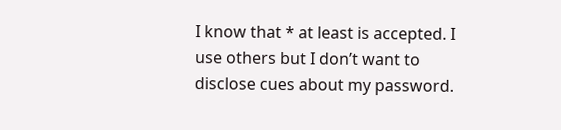I know that * at least is accepted. I use others but I don’t want to disclose cues about my password.